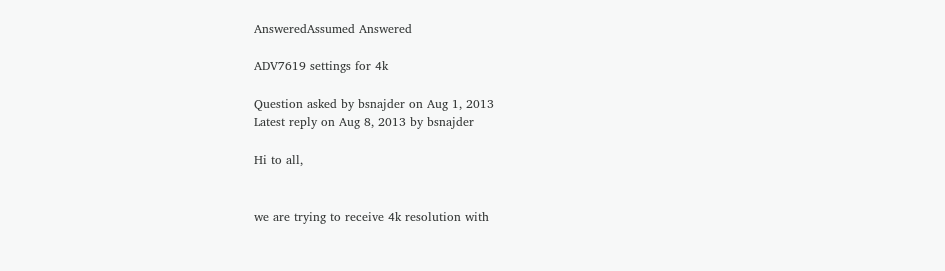AnsweredAssumed Answered

ADV7619 settings for 4k

Question asked by bsnajder on Aug 1, 2013
Latest reply on Aug 8, 2013 by bsnajder

Hi to all,


we are trying to receive 4k resolution with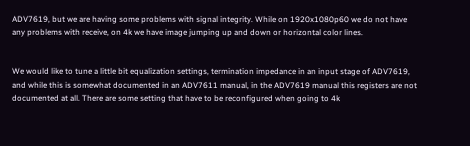ADV7619, but we are having some problems with signal integrity. While on 1920x1080p60 we do not have any problems with receive, on 4k we have image jumping up and down or horizontal color lines.


We would like to tune a little bit equalization settings, termination impedance in an input stage of ADV7619, and while this is somewhat documented in an ADV7611 manual, in the ADV7619 manual this registers are not documented at all. There are some setting that have to be reconfigured when going to 4k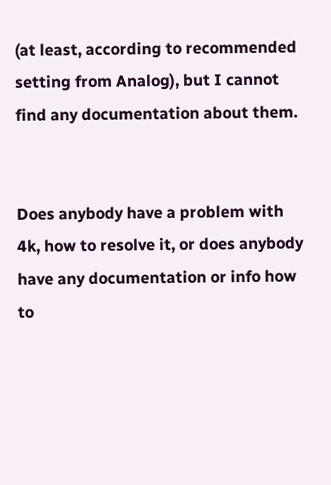(at least, according to recommended setting from Analog), but I cannot find any documentation about them.


Does anybody have a problem with 4k, how to resolve it, or does anybody have any documentation or info how to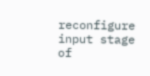reconfigure input stage of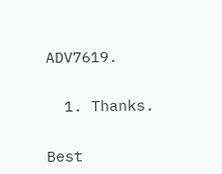ADV7619.


  1. Thanks.


Best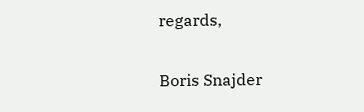regards,

Boris Snajder